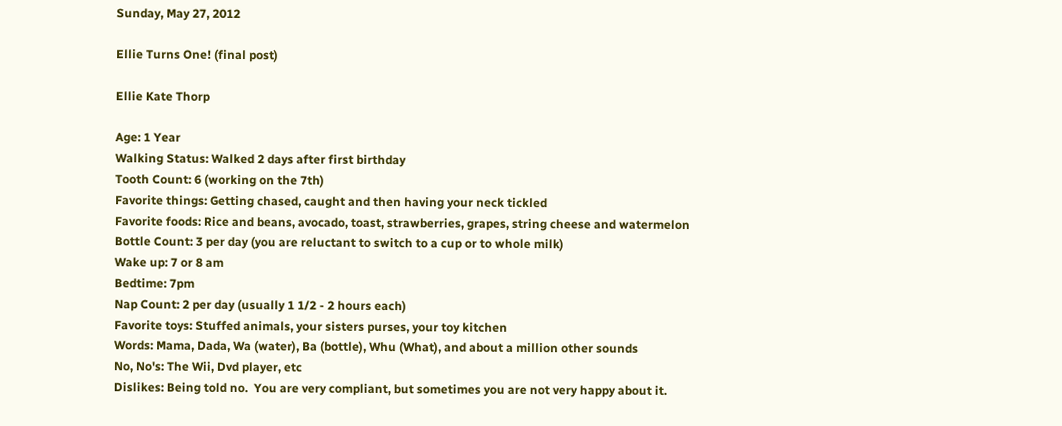Sunday, May 27, 2012

Ellie Turns One! (final post)

Ellie Kate Thorp

Age: 1 Year
Walking Status: Walked 2 days after first birthday
Tooth Count: 6 (working on the 7th)
Favorite things: Getting chased, caught and then having your neck tickled
Favorite foods: Rice and beans, avocado, toast, strawberries, grapes, string cheese and watermelon
Bottle Count: 3 per day (you are reluctant to switch to a cup or to whole milk)
Wake up: 7 or 8 am
Bedtime: 7pm
Nap Count: 2 per day (usually 1 1/2 - 2 hours each)
Favorite toys: Stuffed animals, your sisters purses, your toy kitchen
Words: Mama, Dada, Wa (water), Ba (bottle), Whu (What), and about a million other sounds
No, No's: The Wii, Dvd player, etc
Dislikes: Being told no.  You are very compliant, but sometimes you are not very happy about it.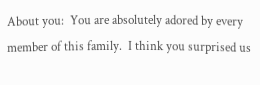About you:  You are absolutely adored by every member of this family.  I think you surprised us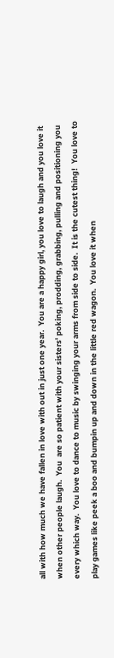all with how much we have fallen in love with out in just one year.  You are a happy girl, you love to laugh and you love it when other people laugh.  You  are so patient with your sisters' poking, prodding, grabbing, pulling and positioning you every which way.  You love to dance to music by swinging your arms from side to side.  It is the cutest thing!  You love to play games like peek a boo and bumpin up and down in the little red wagon.  You love it when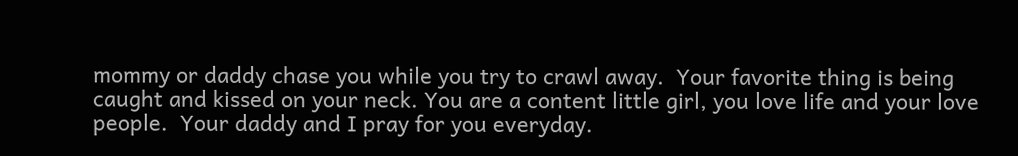mommy or daddy chase you while you try to crawl away.  Your favorite thing is being caught and kissed on your neck. You are a content little girl, you love life and your love people.  Your daddy and I pray for you everyday.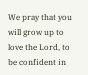We pray that you will grow up to love the Lord, to be confident in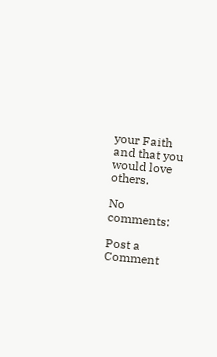your Faith and that you would love others.

No comments:

Post a Comment